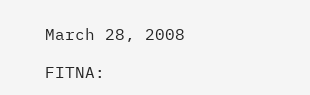March 28, 2008

FITNA: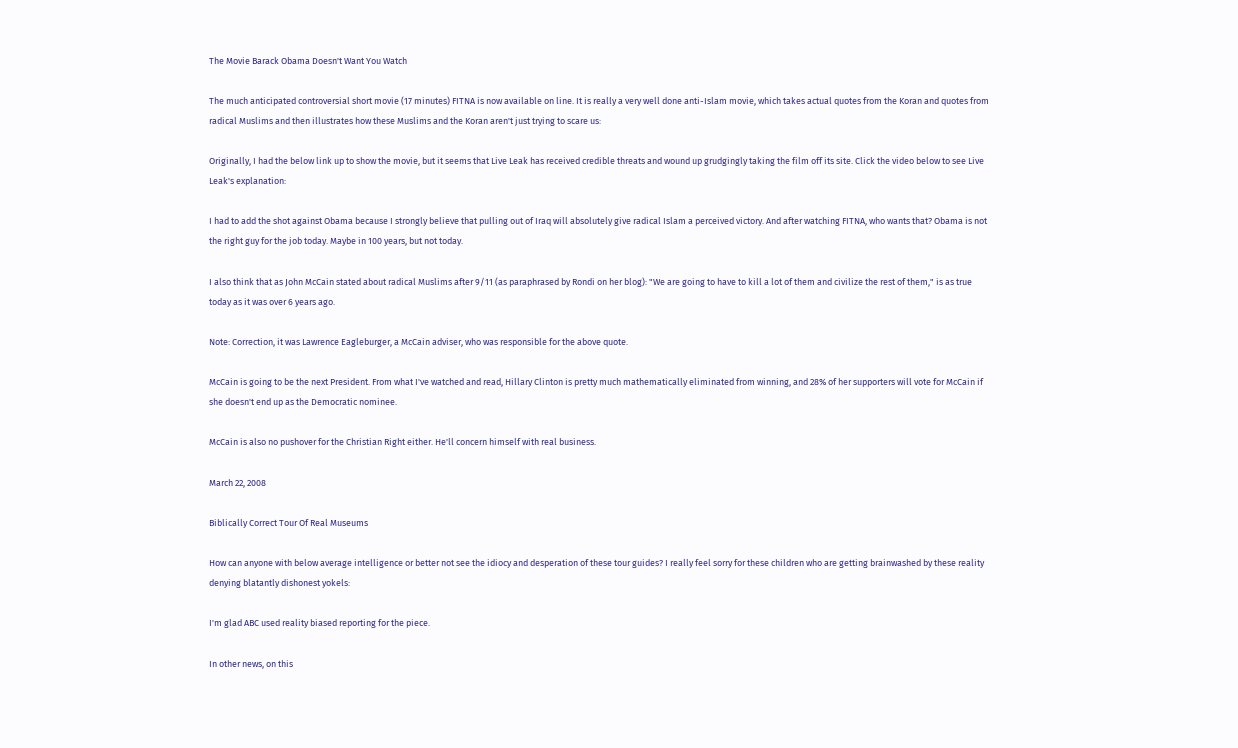The Movie Barack Obama Doesn't Want You Watch

The much anticipated controversial short movie (17 minutes) FITNA is now available on line. It is really a very well done anti-Islam movie, which takes actual quotes from the Koran and quotes from radical Muslims and then illustrates how these Muslims and the Koran aren't just trying to scare us:

Originally, I had the below link up to show the movie, but it seems that Live Leak has received credible threats and wound up grudgingly taking the film off its site. Click the video below to see Live Leak's explanation:

I had to add the shot against Obama because I strongly believe that pulling out of Iraq will absolutely give radical Islam a perceived victory. And after watching FITNA, who wants that? Obama is not the right guy for the job today. Maybe in 100 years, but not today.

I also think that as John McCain stated about radical Muslims after 9/11 (as paraphrased by Rondi on her blog): "We are going to have to kill a lot of them and civilize the rest of them," is as true today as it was over 6 years ago.

Note: Correction, it was Lawrence Eagleburger, a McCain adviser, who was responsible for the above quote.

McCain is going to be the next President. From what I've watched and read, Hillary Clinton is pretty much mathematically eliminated from winning, and 28% of her supporters will vote for McCain if she doesn't end up as the Democratic nominee.

McCain is also no pushover for the Christian Right either. He'll concern himself with real business.

March 22, 2008

Biblically Correct Tour Of Real Museums

How can anyone with below average intelligence or better not see the idiocy and desperation of these tour guides? I really feel sorry for these children who are getting brainwashed by these reality denying blatantly dishonest yokels:

I'm glad ABC used reality biased reporting for the piece.

In other news, on this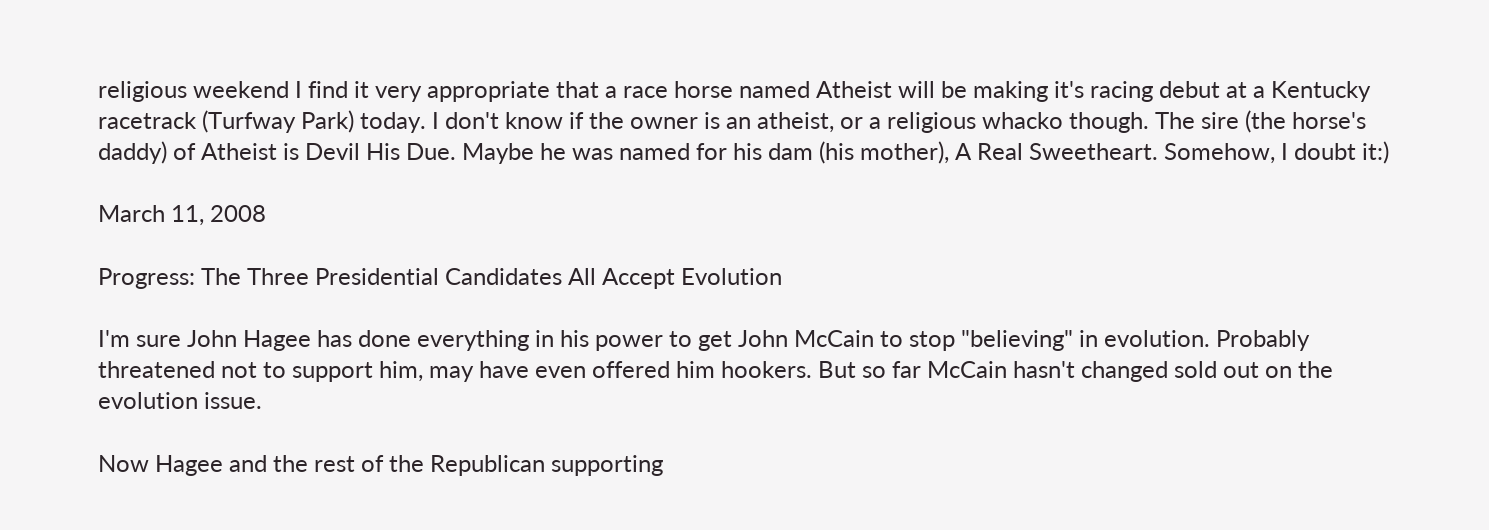religious weekend I find it very appropriate that a race horse named Atheist will be making it's racing debut at a Kentucky racetrack (Turfway Park) today. I don't know if the owner is an atheist, or a religious whacko though. The sire (the horse's daddy) of Atheist is Devil His Due. Maybe he was named for his dam (his mother), A Real Sweetheart. Somehow, I doubt it:)

March 11, 2008

Progress: The Three Presidential Candidates All Accept Evolution

I'm sure John Hagee has done everything in his power to get John McCain to stop "believing" in evolution. Probably threatened not to support him, may have even offered him hookers. But so far McCain hasn't changed sold out on the evolution issue.

Now Hagee and the rest of the Republican supporting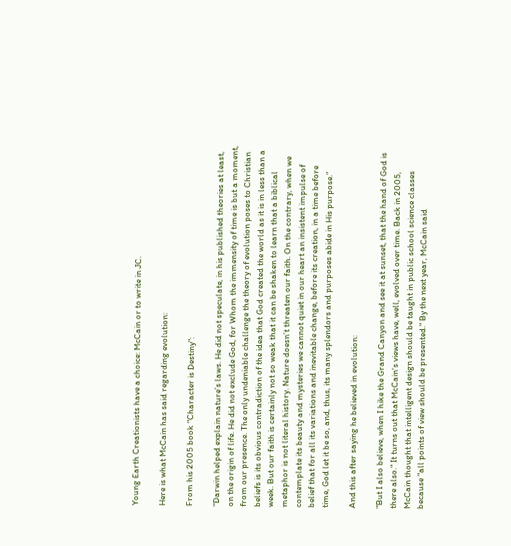Young Earth Creationists have a choice: McCain or to write in JC.

Here is what McCain has said regarding evolution:

From his 2005 book "Character is Destiny":

"Darwin helped explain nature’s laws. He did not speculate, in his published theories at least, on the origin of life. He did not exclude God, for Whom the immensity of time is but a moment, from our presence. The only undeniable challenge the theory of evolution poses to Christian beliefs is its obvious contradiction of the idea that God created the world as it is in less than a week. But our faith is certainly not so weak that it can be shaken to learn that a biblical metaphor is not literal history. Nature doesn’t threaten our faith. On the contrary, when we contemplate its beauty and mysteries we cannot quiet in our heart an insistent impulse of belief that for all its variations and inevitable change, before its creation, in a time before time, God let it be so, and, thus, its many splendors and purposes abide in His purpose.”

And this after saying he believed in evolution:

"But I also believe, when I hike the Grand Canyon and see it at sunset, that the hand of God is there also." It turns out that McCain's views have, well, evolved over time. Back in 2005, McCain thought that intelligent design should be taught in public school science classes because "all points of view should be presented." By the next year, McCain said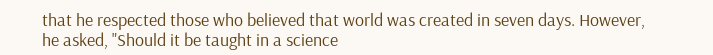that he respected those who believed that world was created in seven days. However, he asked, "Should it be taught in a science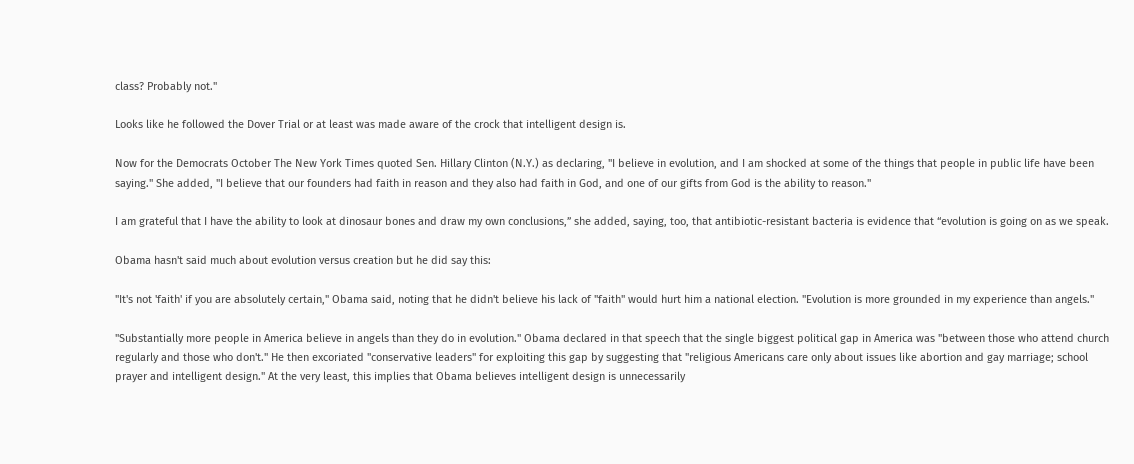class? Probably not."

Looks like he followed the Dover Trial or at least was made aware of the crock that intelligent design is.

Now for the Democrats October The New York Times quoted Sen. Hillary Clinton (N.Y.) as declaring, ''I believe in evolution, and I am shocked at some of the things that people in public life have been saying." She added, "I believe that our founders had faith in reason and they also had faith in God, and one of our gifts from God is the ability to reason."

I am grateful that I have the ability to look at dinosaur bones and draw my own conclusions,” she added, saying, too, that antibiotic-resistant bacteria is evidence that “evolution is going on as we speak.

Obama hasn't said much about evolution versus creation but he did say this:

"It's not 'faith' if you are absolutely certain," Obama said, noting that he didn't believe his lack of "faith" would hurt him a national election. "Evolution is more grounded in my experience than angels."

"Substantially more people in America believe in angels than they do in evolution." Obama declared in that speech that the single biggest political gap in America was "between those who attend church regularly and those who don't." He then excoriated "conservative leaders" for exploiting this gap by suggesting that "religious Americans care only about issues like abortion and gay marriage; school prayer and intelligent design." At the very least, this implies that Obama believes intelligent design is unnecessarily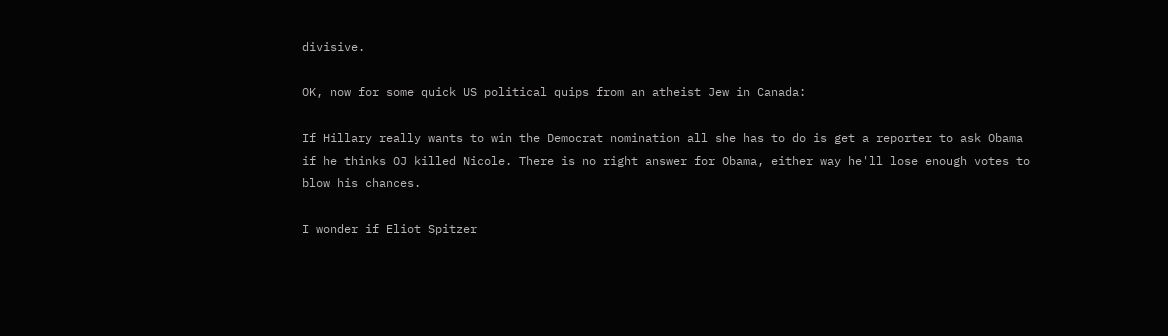divisive.

OK, now for some quick US political quips from an atheist Jew in Canada:

If Hillary really wants to win the Democrat nomination all she has to do is get a reporter to ask Obama if he thinks OJ killed Nicole. There is no right answer for Obama, either way he'll lose enough votes to blow his chances.

I wonder if Eliot Spitzer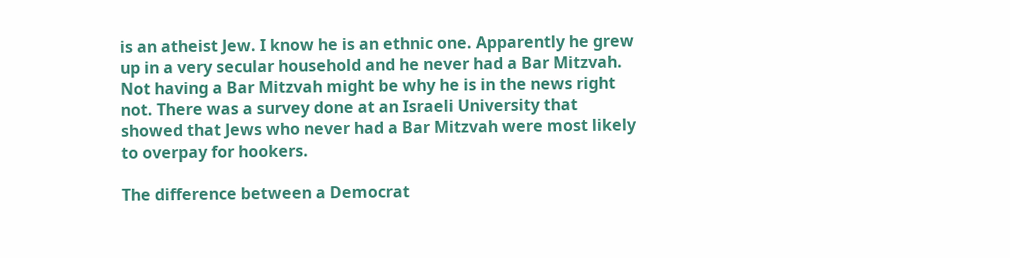is an atheist Jew. I know he is an ethnic one. Apparently he grew up in a very secular household and he never had a Bar Mitzvah. Not having a Bar Mitzvah might be why he is in the news right not. There was a survey done at an Israeli University that showed that Jews who never had a Bar Mitzvah were most likely to overpay for hookers.

The difference between a Democrat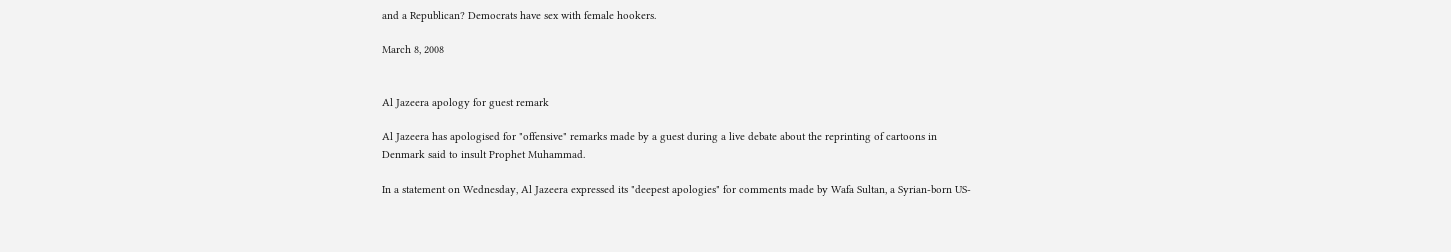and a Republican? Democrats have sex with female hookers.

March 8, 2008


Al Jazeera apology for guest remark

Al Jazeera has apologised for "offensive" remarks made by a guest during a live debate about the reprinting of cartoons in Denmark said to insult Prophet Muhammad.

In a statement on Wednesday, Al Jazeera expressed its "deepest apologies" for comments made by Wafa Sultan, a Syrian-born US-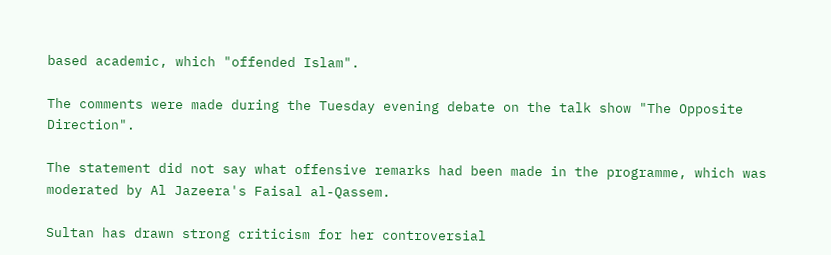based academic, which "offended Islam".

The comments were made during the Tuesday evening debate on the talk show "The Opposite Direction".

The statement did not say what offensive remarks had been made in the programme, which was moderated by Al Jazeera's Faisal al-Qassem.

Sultan has drawn strong criticism for her controversial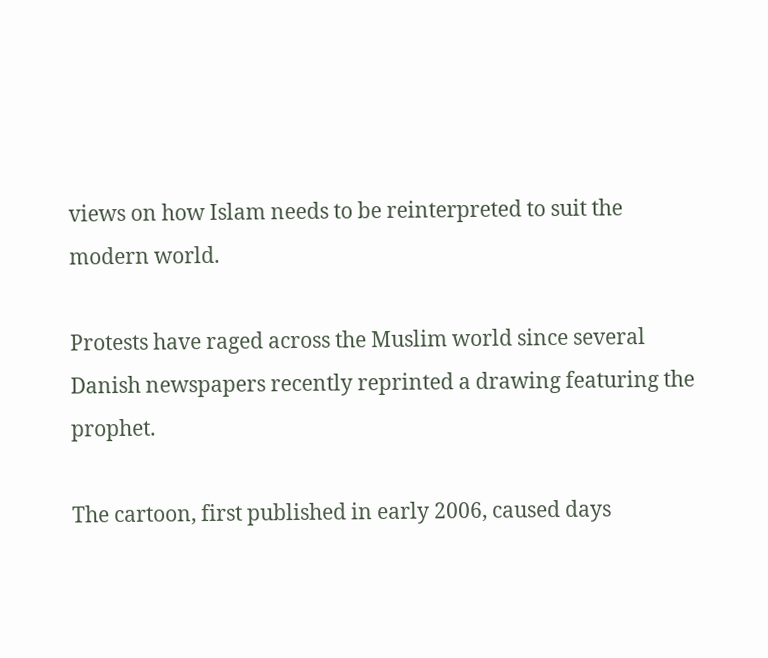views on how Islam needs to be reinterpreted to suit the modern world.

Protests have raged across the Muslim world since several Danish newspapers recently reprinted a drawing featuring the prophet.

The cartoon, first published in early 2006, caused days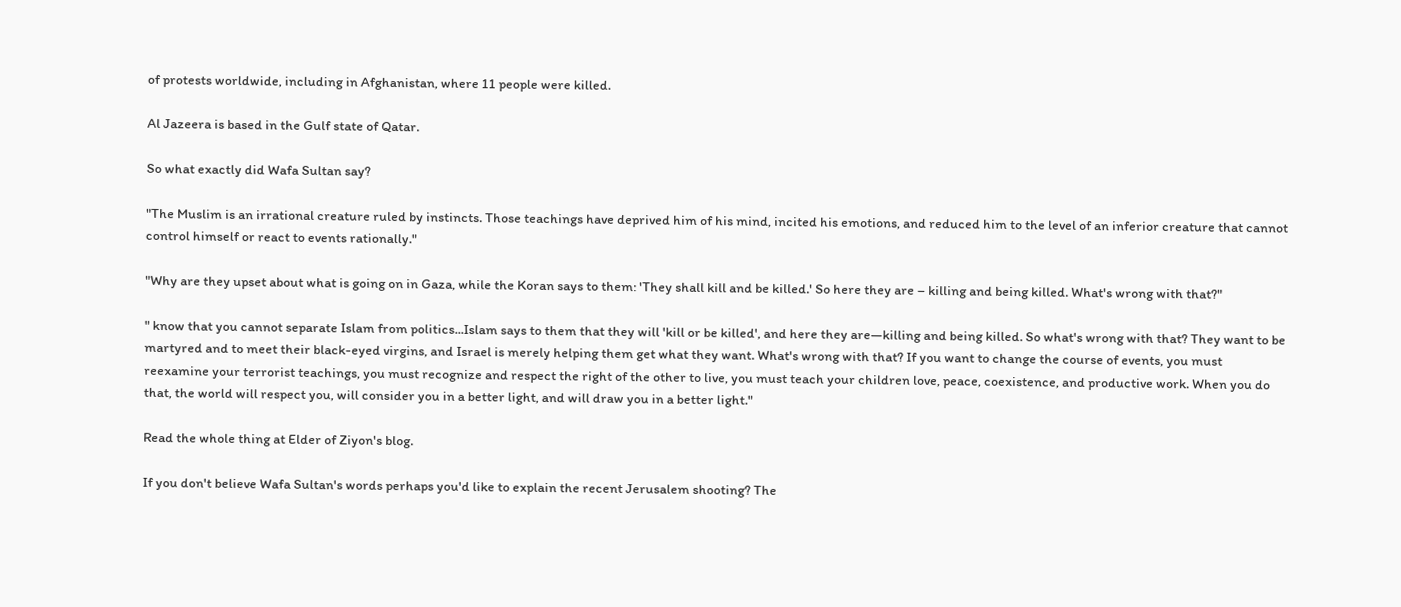of protests worldwide, including in Afghanistan, where 11 people were killed.

Al Jazeera is based in the Gulf state of Qatar.

So what exactly did Wafa Sultan say?

"The Muslim is an irrational creature ruled by instincts. Those teachings have deprived him of his mind, incited his emotions, and reduced him to the level of an inferior creature that cannot control himself or react to events rationally."

"Why are they upset about what is going on in Gaza, while the Koran says to them: 'They shall kill and be killed.' So here they are – killing and being killed. What's wrong with that?"

" know that you cannot separate Islam from politics...Islam says to them that they will 'kill or be killed', and here they are—killing and being killed. So what's wrong with that? They want to be martyred and to meet their black-eyed virgins, and Israel is merely helping them get what they want. What's wrong with that? If you want to change the course of events, you must reexamine your terrorist teachings, you must recognize and respect the right of the other to live, you must teach your children love, peace, coexistence, and productive work. When you do that, the world will respect you, will consider you in a better light, and will draw you in a better light."

Read the whole thing at Elder of Ziyon's blog.

If you don't believe Wafa Sultan's words perhaps you'd like to explain the recent Jerusalem shooting? The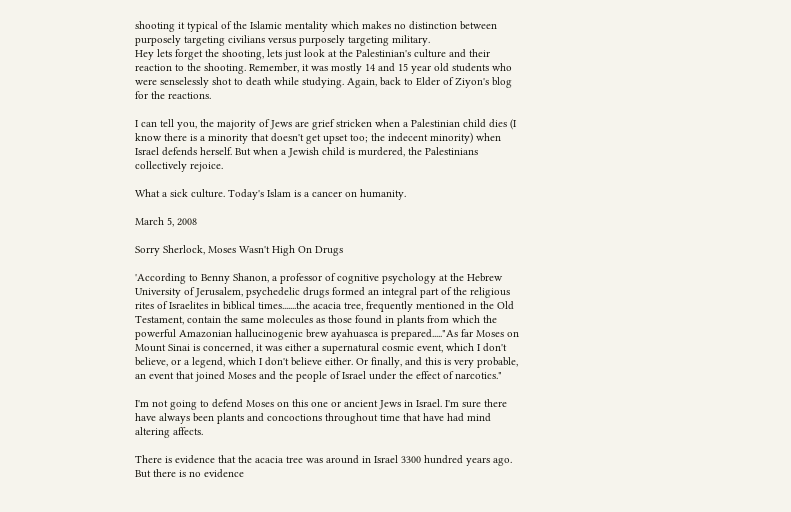shooting it typical of the Islamic mentality which makes no distinction between purposely targeting civilians versus purposely targeting military.
Hey lets forget the shooting, lets just look at the Palestinian's culture and their reaction to the shooting. Remember, it was mostly 14 and 15 year old students who were senselessly shot to death while studying. Again, back to Elder of Ziyon's blog for the reactions.

I can tell you, the majority of Jews are grief stricken when a Palestinian child dies (I know there is a minority that doesn't get upset too; the indecent minority) when Israel defends herself. But when a Jewish child is murdered, the Palestinians collectively rejoice.

What a sick culture. Today's Islam is a cancer on humanity.

March 5, 2008

Sorry Sherlock, Moses Wasn't High On Drugs

'According to Benny Shanon, a professor of cognitive psychology at the Hebrew University of Jerusalem, psychedelic drugs formed an integral part of the religious rites of Israelites in biblical times.......the acacia tree, frequently mentioned in the Old Testament, contain the same molecules as those found in plants from which the powerful Amazonian hallucinogenic brew ayahuasca is prepared....."As far Moses on Mount Sinai is concerned, it was either a supernatural cosmic event, which I don't believe, or a legend, which I don't believe either. Or finally, and this is very probable, an event that joined Moses and the people of Israel under the effect of narcotics."

I'm not going to defend Moses on this one or ancient Jews in Israel. I'm sure there have always been plants and concoctions throughout time that have had mind altering affects.

There is evidence that the acacia tree was around in Israel 3300 hundred years ago. But there is no evidence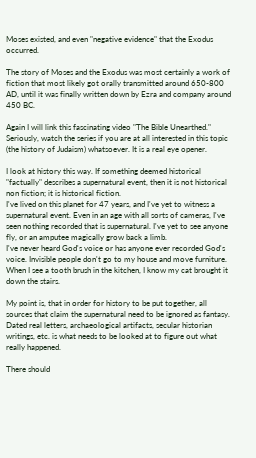Moses existed, and even "negative evidence" that the Exodus occurred.

The story of Moses and the Exodus was most certainly a work of fiction that most likely got orally transmitted around 650-800 AD, until it was finally written down by Ezra and company around 450 BC.

Again I will link this fascinating video "The Bible Unearthed." Seriously, watch the series if you are at all interested in this topic (the history of Judaism) whatsoever. It is a real eye opener.

I look at history this way. If something deemed historical "factually" describes a supernatural event, then it is not historical non fiction; it is historical fiction.
I've lived on this planet for 47 years, and I've yet to witness a supernatural event. Even in an age with all sorts of cameras, I've seen nothing recorded that is supernatural. I've yet to see anyone fly, or an amputee magically grow back a limb.
I've never heard God's voice or has anyone ever recorded God's voice. Invisible people don't go to my house and move furniture. When I see a tooth brush in the kitchen, I know my cat brought it down the stairs.

My point is, that in order for history to be put together, all sources that claim the supernatural need to be ignored as fantasy. Dated real letters, archaeological artifacts, secular historian writings, etc. is what needs to be looked at to figure out what really happened.

There should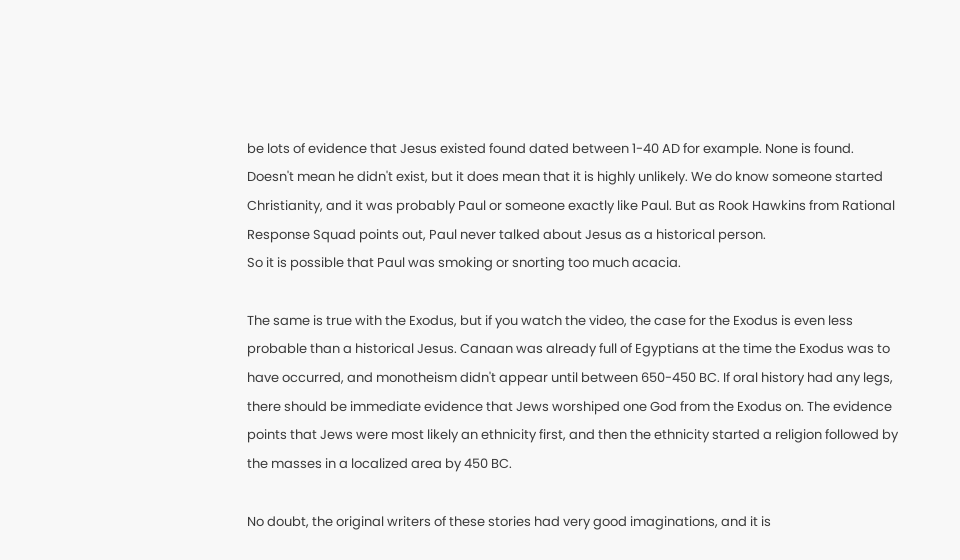be lots of evidence that Jesus existed found dated between 1-40 AD for example. None is found. Doesn't mean he didn't exist, but it does mean that it is highly unlikely. We do know someone started Christianity, and it was probably Paul or someone exactly like Paul. But as Rook Hawkins from Rational Response Squad points out, Paul never talked about Jesus as a historical person.
So it is possible that Paul was smoking or snorting too much acacia.

The same is true with the Exodus, but if you watch the video, the case for the Exodus is even less probable than a historical Jesus. Canaan was already full of Egyptians at the time the Exodus was to have occurred, and monotheism didn't appear until between 650-450 BC. If oral history had any legs, there should be immediate evidence that Jews worshiped one God from the Exodus on. The evidence points that Jews were most likely an ethnicity first, and then the ethnicity started a religion followed by the masses in a localized area by 450 BC.

No doubt, the original writers of these stories had very good imaginations, and it is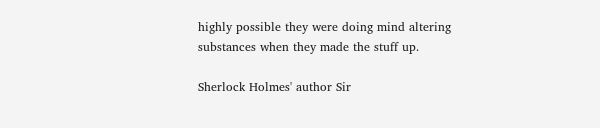highly possible they were doing mind altering substances when they made the stuff up.

Sherlock Holmes' author Sir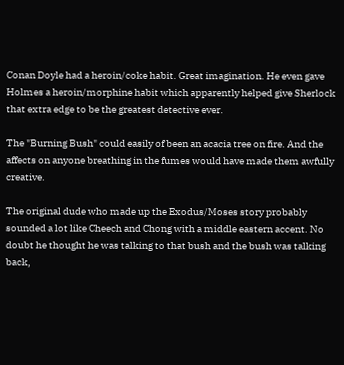Conan Doyle had a heroin/coke habit. Great imagination. He even gave Holmes a heroin/morphine habit which apparently helped give Sherlock that extra edge to be the greatest detective ever.

The "Burning Bush" could easily of been an acacia tree on fire. And the affects on anyone breathing in the fumes would have made them awfully creative.

The original dude who made up the Exodus/Moses story probably sounded a lot like Cheech and Chong with a middle eastern accent. No doubt he thought he was talking to that bush and the bush was talking back,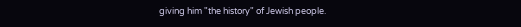giving him "the history" of Jewish people.